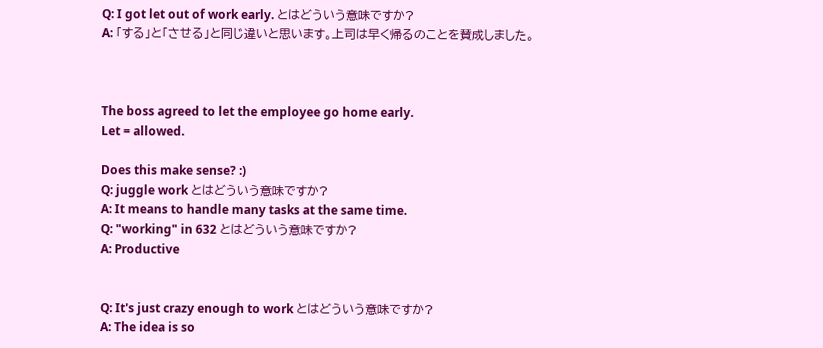Q: I got let out of work early. とはどういう意味ですか?
A: 「する」と「させる」と同じ違いと思います。上司は早く帰るのことを賛成しました。



The boss agreed to let the employee go home early.
Let = allowed.

Does this make sense? :)
Q: juggle work とはどういう意味ですか?
A: It means to handle many tasks at the same time.
Q: "working" in 632 とはどういう意味ですか?
A: Productive


Q: It's just crazy enough to work とはどういう意味ですか?
A: The idea is so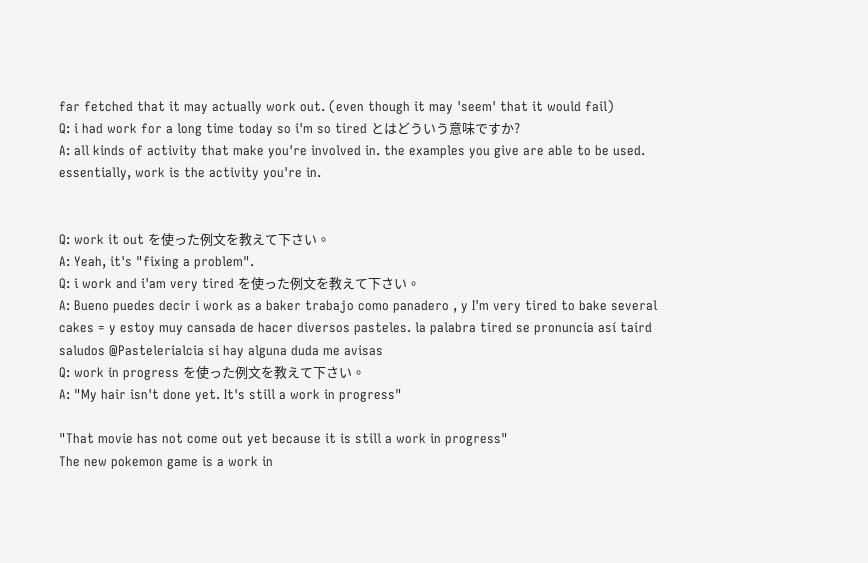far fetched that it may actually work out. (even though it may 'seem' that it would fail)
Q: i had work for a long time today so i'm so tired とはどういう意味ですか?
A: all kinds of activity that make you're involved in. the examples you give are able to be used. essentially, work is the activity you're in.


Q: work it out を使った例文を教えて下さい。
A: Yeah, it's "fixing a problem".
Q: i work and i'am very tired を使った例文を教えて下さい。
A: Bueno puedes decir i work as a baker trabajo como panadero , y I'm very tired to bake several cakes = y estoy muy cansada de hacer diversos pasteles. la palabra tired se pronuncia así taird saludos @Pastelerialcia si hay alguna duda me avisas
Q: work in progress を使った例文を教えて下さい。
A: "My hair isn't done yet. It's still a work in progress"

"That movie has not come out yet because it is still a work in progress"
The new pokemon game is a work in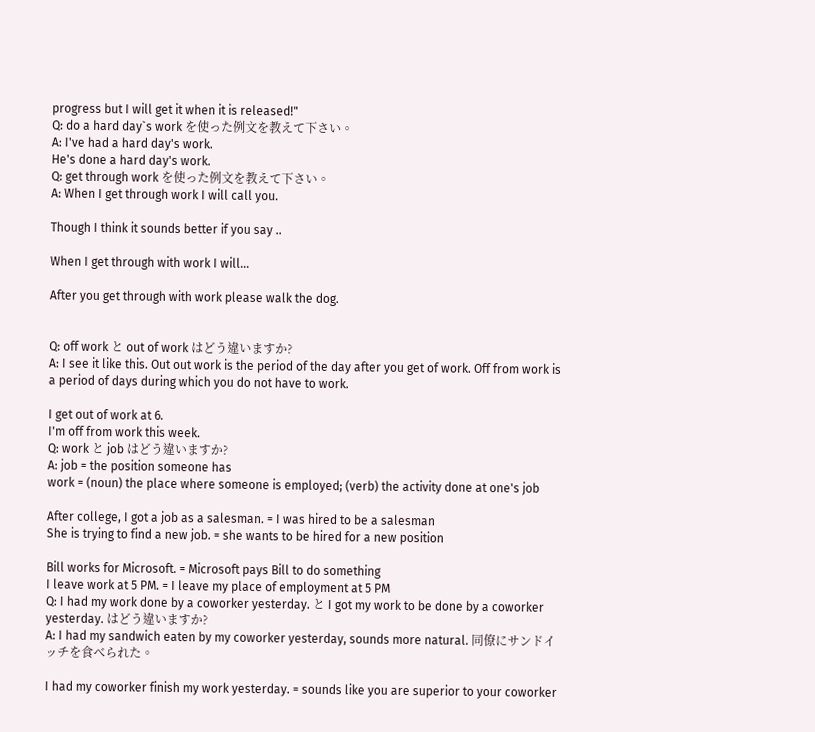progress but I will get it when it is released!"
Q: do a hard day`s work を使った例文を教えて下さい。
A: I've had a hard day's work.
He's done a hard day's work.
Q: get through work を使った例文を教えて下さい。
A: When I get through work I will call you.

Though I think it sounds better if you say ..

When I get through with work I will...

After you get through with work please walk the dog.


Q: off work と out of work はどう違いますか?
A: I see it like this. Out out work is the period of the day after you get of work. Off from work is a period of days during which you do not have to work.

I get out of work at 6.
I'm off from work this week.
Q: work と job はどう違いますか?
A: job = the position someone has
work = (noun) the place where someone is employed; (verb) the activity done at one's job

After college, I got a job as a salesman. = I was hired to be a salesman
She is trying to find a new job. = she wants to be hired for a new position

Bill works for Microsoft. = Microsoft pays Bill to do something
I leave work at 5 PM. = I leave my place of employment at 5 PM
Q: I had my work done by a coworker yesterday. と I got my work to be done by a coworker yesterday. はどう違いますか?
A: I had my sandwich eaten by my coworker yesterday, sounds more natural. 同僚にサンドイッチを食べられた。

I had my coworker finish my work yesterday. = sounds like you are superior to your coworker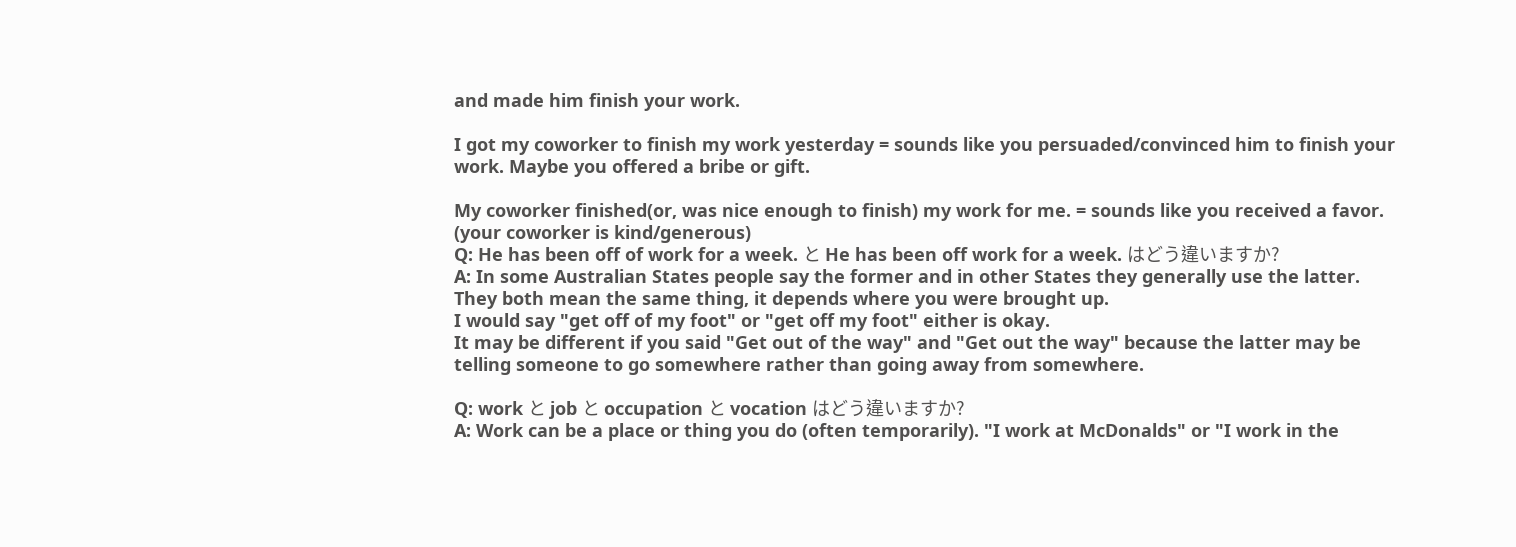and made him finish your work.

I got my coworker to finish my work yesterday = sounds like you persuaded/convinced him to finish your work. Maybe you offered a bribe or gift.

My coworker finished(or, was nice enough to finish) my work for me. = sounds like you received a favor. (your coworker is kind/generous)
Q: He has been off of work for a week. と He has been off work for a week. はどう違いますか?
A: In some Australian States people say the former and in other States they generally use the latter.
They both mean the same thing, it depends where you were brought up.
I would say "get off of my foot" or "get off my foot" either is okay.
It may be different if you said "Get out of the way" and "Get out the way" because the latter may be telling someone to go somewhere rather than going away from somewhere.

Q: work と job と occupation と vocation はどう違いますか?
A: Work can be a place or thing you do (often temporarily). "I work at McDonalds" or "I work in the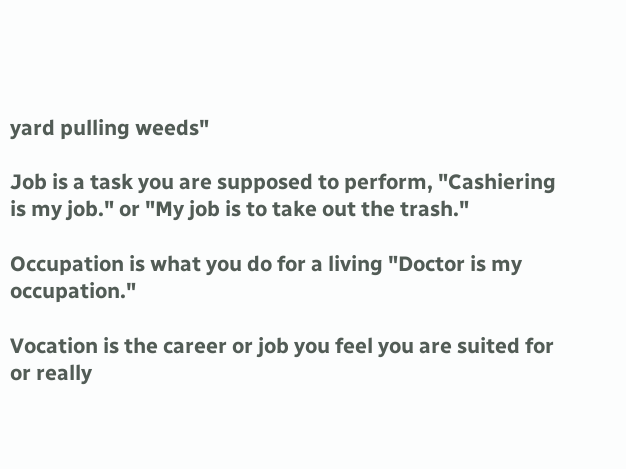yard pulling weeds"

Job is a task you are supposed to perform, "Cashiering is my job." or "My job is to take out the trash."

Occupation is what you do for a living "Doctor is my occupation."

Vocation is the career or job you feel you are suited for or really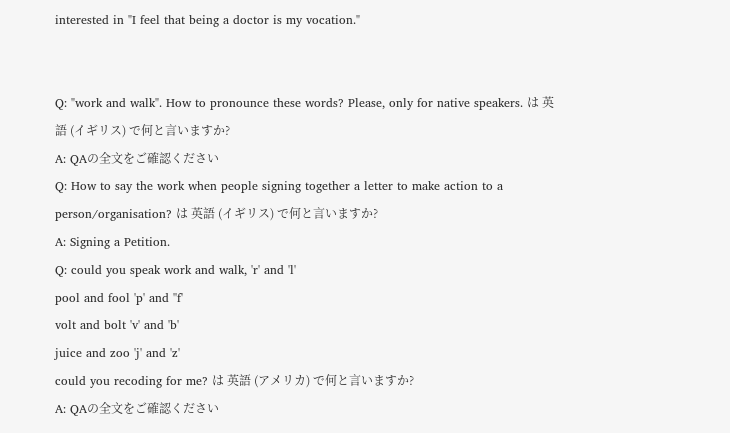interested in "I feel that being a doctor is my vocation."


Q: "work and walk". How to pronounce these words? Please, only for native speakers. は 英語 (イギリス) で何と言いますか?
A: QAの全文をご確認ください
Q: How to say the work when people signing together a letter to make action to a person/organisation? は 英語 (イギリス) で何と言いますか?
A: Signing a Petition.
Q: could you speak work and walk, 'r' and 'l'
pool and fool 'p' and ''f'
volt and bolt 'v' and 'b'
juice and zoo 'j' and 'z'
could you recoding for me? は 英語 (アメリカ) で何と言いますか?
A: QAの全文をご確認ください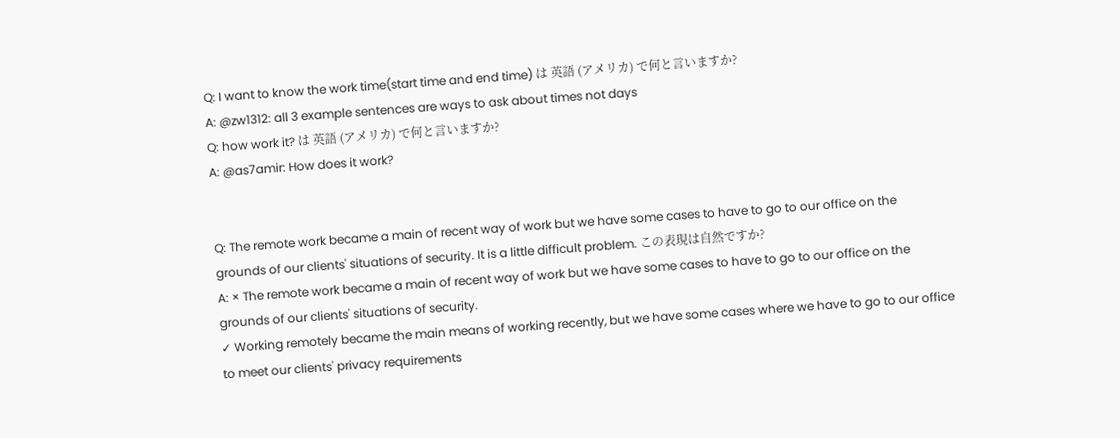Q: I want to know the work time(start time and end time) は 英語 (アメリカ) で何と言いますか?
A: @zw1312: all 3 example sentences are ways to ask about times not days
Q: how work it? は 英語 (アメリカ) で何と言いますか?
A: @as7amir: How does it work?


Q: The remote work became a main of recent way of work but we have some cases to have to go to our office on the grounds of our clients' situations of security. It is a little difficult problem. この表現は自然ですか?
A: × The remote work became a main of recent way of work but we have some cases to have to go to our office on the grounds of our clients' situations of security.
✓ Working remotely became the main means of working recently, but we have some cases where we have to go to our office to meet our clients' privacy requirements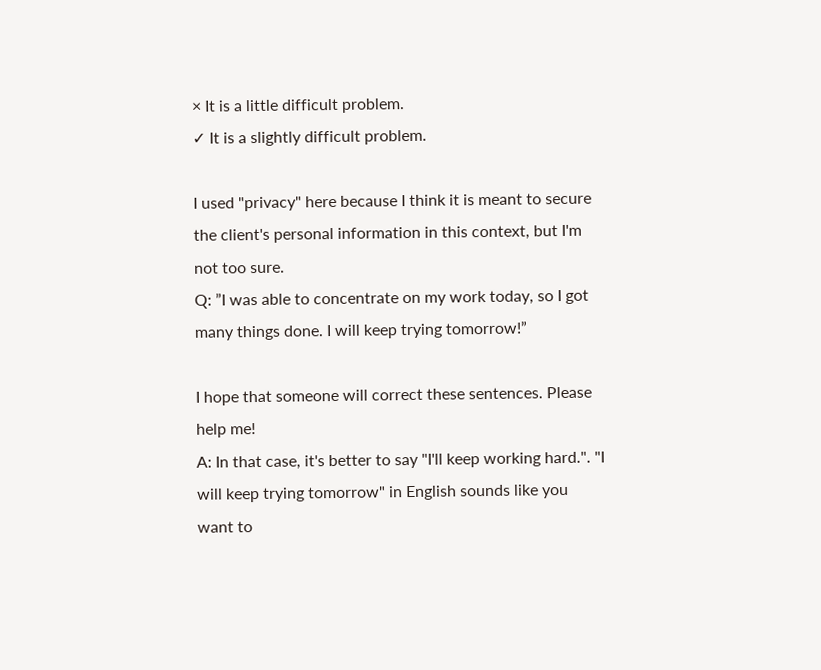× It is a little difficult problem.
✓ It is a slightly difficult problem.

I used "privacy" here because I think it is meant to secure the client's personal information in this context, but I'm not too sure.
Q: ”I was able to concentrate on my work today, so I got many things done. I will keep trying tomorrow!”

I hope that someone will correct these sentences. Please help me!
A: In that case, it's better to say "I'll keep working hard.". "I will keep trying tomorrow" in English sounds like you want to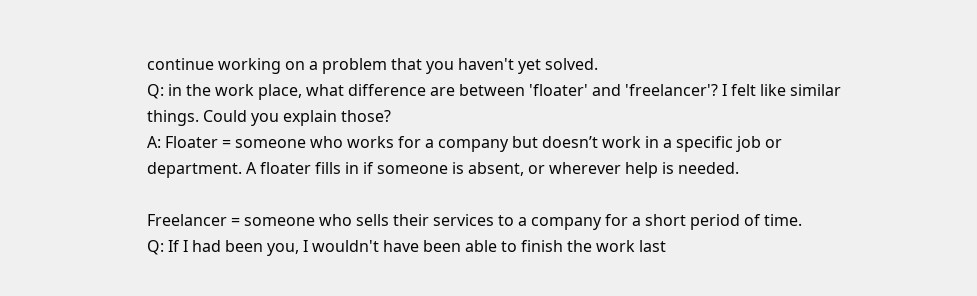continue working on a problem that you haven't yet solved.
Q: in the work place, what difference are between 'floater' and 'freelancer'? I felt like similar things. Could you explain those?
A: Floater = someone who works for a company but doesn’t work in a specific job or department. A floater fills in if someone is absent, or wherever help is needed.

Freelancer = someone who sells their services to a company for a short period of time.
Q: If I had been you, I wouldn't have been able to finish the work last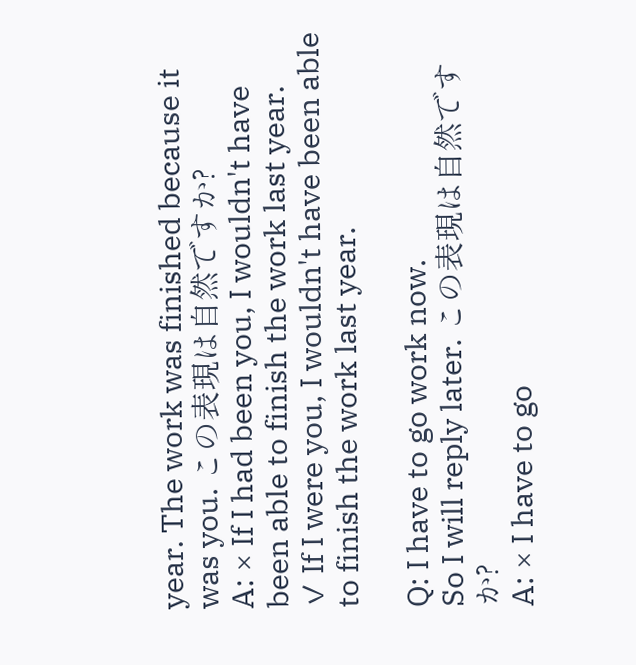year. The work was finished because it was you. この表現は自然ですか?
A: × If I had been you, I wouldn't have been able to finish the work last year.
✓ If I were you, I wouldn't have been able to finish the work last year.

Q: I have to go work now.
So I will reply later. この表現は自然ですか?
A: × I have to go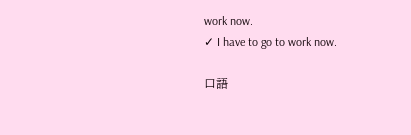work now.
✓ I have to go to work now.

口語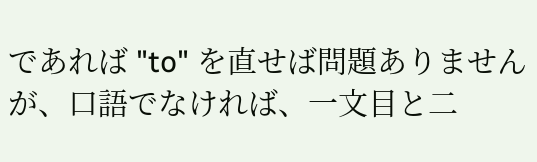であれば "to" を直せば問題ありませんが、口語でなければ、一文目と二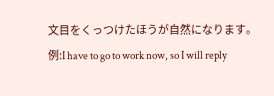文目をくっつけたほうが自然になります。
例:I have to go to work now, so I will reply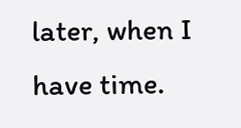later, when I have time.